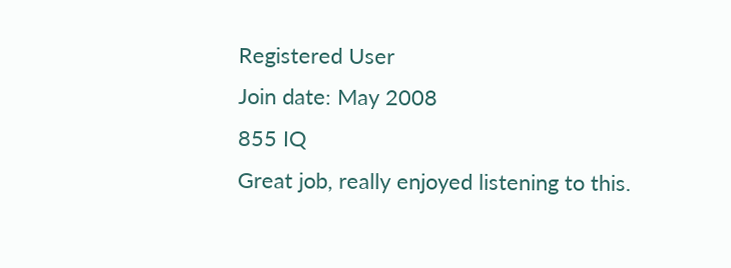Registered User
Join date: May 2008
855 IQ
Great job, really enjoyed listening to this.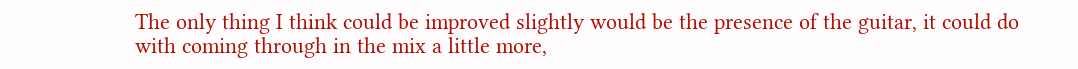The only thing I think could be improved slightly would be the presence of the guitar, it could do with coming through in the mix a little more,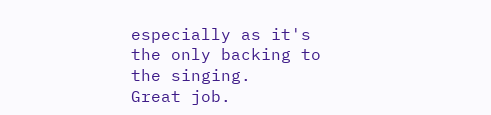especially as it's the only backing to the singing.
Great job.